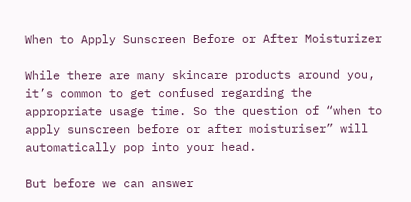When to Apply Sunscreen Before or After Moisturizer

While there are many skincare products around you, it’s common to get confused regarding the appropriate usage time. So the question of “when to apply sunscreen before or after moisturiser” will automatically pop into your head.

But before we can answer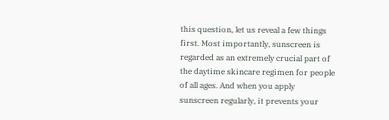this question, let us reveal a few things first. Most importantly, sunscreen is regarded as an extremely crucial part of the daytime skincare regimen for people of all ages. And when you apply sunscreen regularly, it prevents your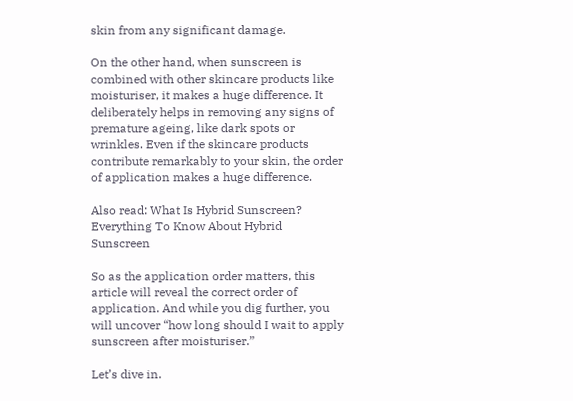skin from any significant damage.

On the other hand, when sunscreen is combined with other skincare products like moisturiser, it makes a huge difference. It deliberately helps in removing any signs of premature ageing, like dark spots or wrinkles. Even if the skincare products contribute remarkably to your skin, the order of application makes a huge difference.

Also read: What Is Hybrid Sunscreen? Everything To Know About Hybrid Sunscreen

So as the application order matters, this article will reveal the correct order of application. And while you dig further, you will uncover “how long should I wait to apply sunscreen after moisturiser.”

Let’s dive in.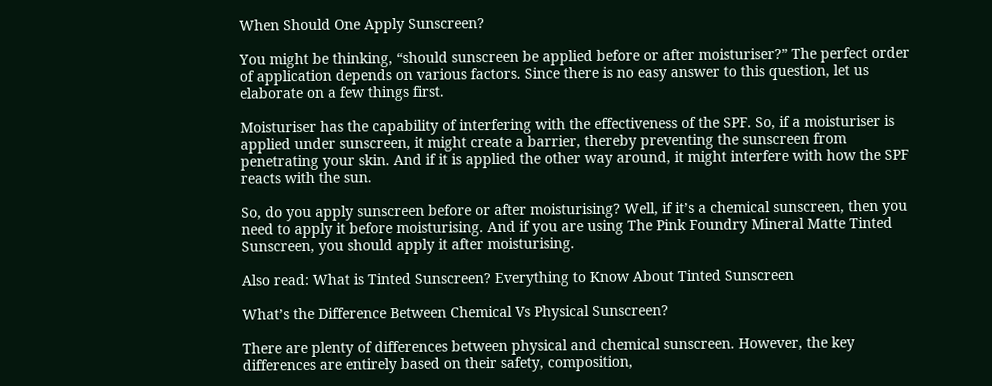When Should One Apply Sunscreen?

You might be thinking, “should sunscreen be applied before or after moisturiser?” The perfect order of application depends on various factors. Since there is no easy answer to this question, let us elaborate on a few things first.

Moisturiser has the capability of interfering with the effectiveness of the SPF. So, if a moisturiser is applied under sunscreen, it might create a barrier, thereby preventing the sunscreen from penetrating your skin. And if it is applied the other way around, it might interfere with how the SPF reacts with the sun.

So, do you apply sunscreen before or after moisturising? Well, if it’s a chemical sunscreen, then you need to apply it before moisturising. And if you are using The Pink Foundry Mineral Matte Tinted Sunscreen, you should apply it after moisturising.

Also read: What is Tinted Sunscreen? Everything to Know About Tinted Sunscreen

What’s the Difference Between Chemical Vs Physical Sunscreen?

There are plenty of differences between physical and chemical sunscreen. However, the key differences are entirely based on their safety, composition,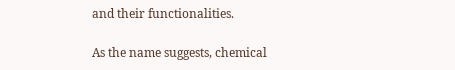and their functionalities.

As the name suggests, chemical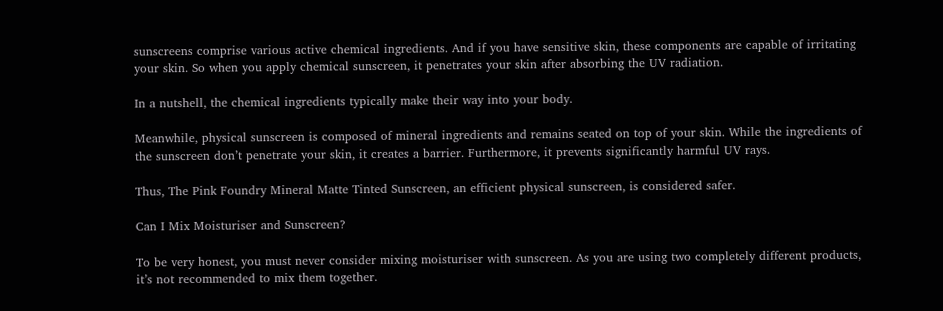sunscreens comprise various active chemical ingredients. And if you have sensitive skin, these components are capable of irritating your skin. So when you apply chemical sunscreen, it penetrates your skin after absorbing the UV radiation.

In a nutshell, the chemical ingredients typically make their way into your body.

Meanwhile, physical sunscreen is composed of mineral ingredients and remains seated on top of your skin. While the ingredients of the sunscreen don’t penetrate your skin, it creates a barrier. Furthermore, it prevents significantly harmful UV rays.

Thus, The Pink Foundry Mineral Matte Tinted Sunscreen, an efficient physical sunscreen, is considered safer.

Can I Mix Moisturiser and Sunscreen?

To be very honest, you must never consider mixing moisturiser with sunscreen. As you are using two completely different products, it’s not recommended to mix them together.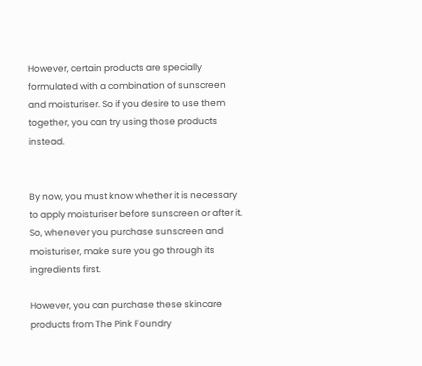However, certain products are specially formulated with a combination of sunscreen and moisturiser. So if you desire to use them together, you can try using those products instead.


By now, you must know whether it is necessary to apply moisturiser before sunscreen or after it. So, whenever you purchase sunscreen and moisturiser, make sure you go through its ingredients first.

However, you can purchase these skincare products from The Pink Foundry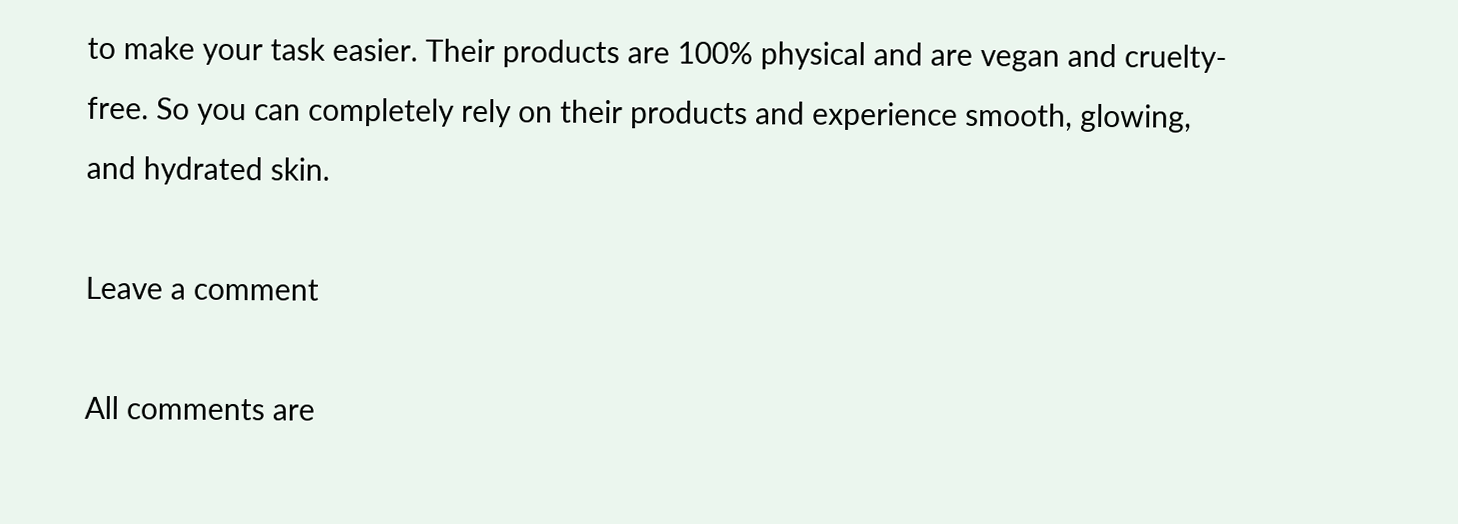to make your task easier. Their products are 100% physical and are vegan and cruelty-free. So you can completely rely on their products and experience smooth, glowing, and hydrated skin.

Leave a comment

All comments are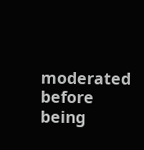moderated before being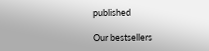published

Our bestsellers